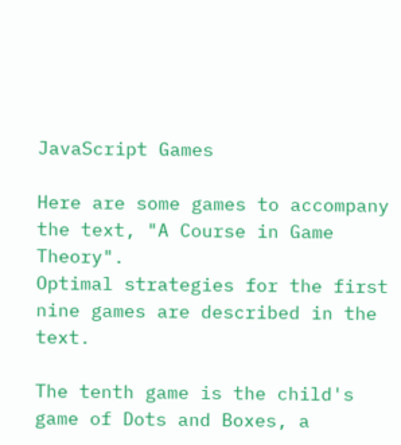JavaScript Games

Here are some games to accompany the text, "A Course in Game Theory".
Optimal strategies for the first nine games are described in the text.

The tenth game is the child's game of Dots and Boxes, a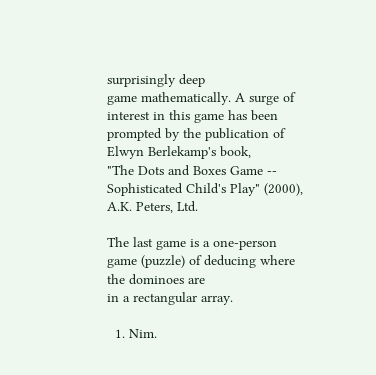surprisingly deep
game mathematically. A surge of interest in this game has been
prompted by the publication of Elwyn Berlekamp's book,
"The Dots and Boxes Game -- Sophisticated Child's Play" (2000), A.K. Peters, Ltd.

The last game is a one-person game (puzzle) of deducing where the dominoes are
in a rectangular array.

  1. Nim.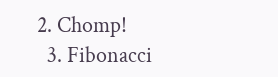2. Chomp!
  3. Fibonacci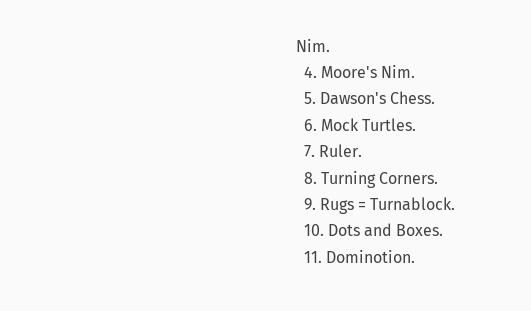Nim.
  4. Moore's Nim.
  5. Dawson's Chess.
  6. Mock Turtles.
  7. Ruler.
  8. Turning Corners.
  9. Rugs = Turnablock.
  10. Dots and Boxes.
  11. Dominotion.